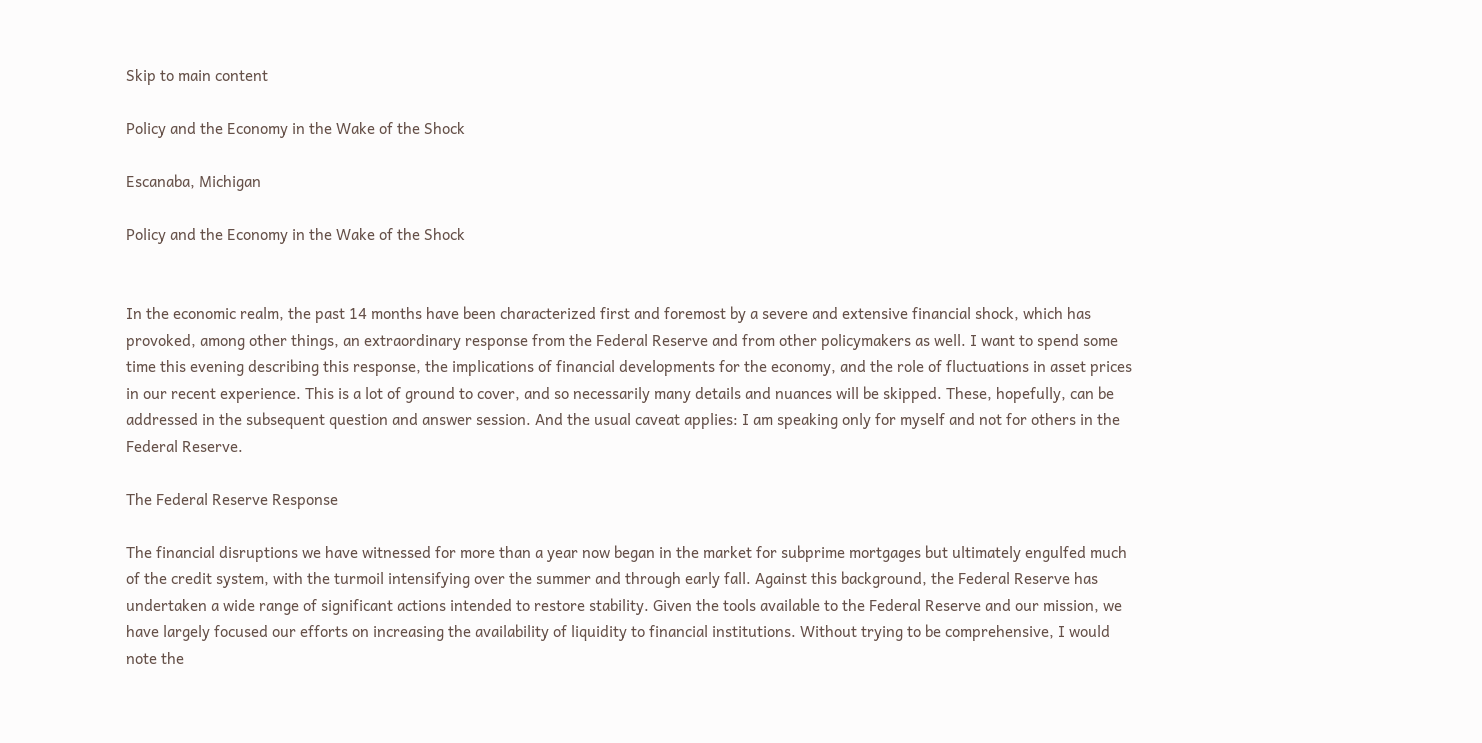Skip to main content

Policy and the Economy in the Wake of the Shock

Escanaba, Michigan

Policy and the Economy in the Wake of the Shock


In the economic realm, the past 14 months have been characterized first and foremost by a severe and extensive financial shock, which has provoked, among other things, an extraordinary response from the Federal Reserve and from other policymakers as well. I want to spend some time this evening describing this response, the implications of financial developments for the economy, and the role of fluctuations in asset prices in our recent experience. This is a lot of ground to cover, and so necessarily many details and nuances will be skipped. These, hopefully, can be addressed in the subsequent question and answer session. And the usual caveat applies: I am speaking only for myself and not for others in the Federal Reserve.

The Federal Reserve Response

The financial disruptions we have witnessed for more than a year now began in the market for subprime mortgages but ultimately engulfed much of the credit system, with the turmoil intensifying over the summer and through early fall. Against this background, the Federal Reserve has undertaken a wide range of significant actions intended to restore stability. Given the tools available to the Federal Reserve and our mission, we have largely focused our efforts on increasing the availability of liquidity to financial institutions. Without trying to be comprehensive, I would note the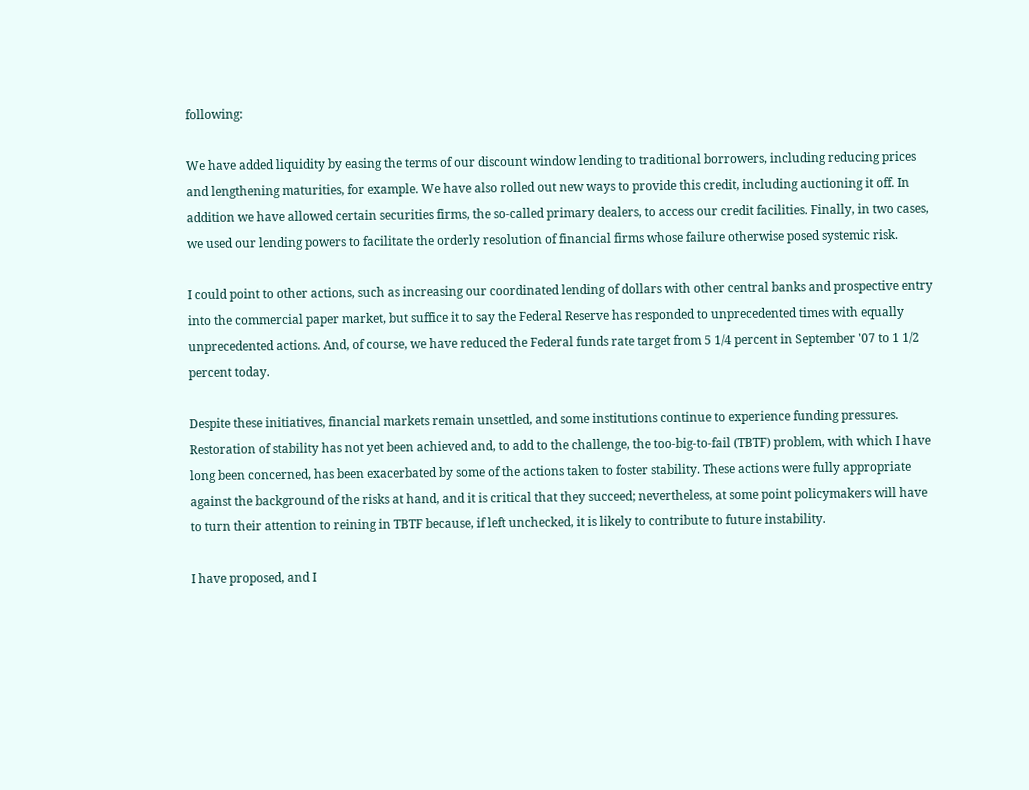following:

We have added liquidity by easing the terms of our discount window lending to traditional borrowers, including reducing prices and lengthening maturities, for example. We have also rolled out new ways to provide this credit, including auctioning it off. In addition we have allowed certain securities firms, the so-called primary dealers, to access our credit facilities. Finally, in two cases, we used our lending powers to facilitate the orderly resolution of financial firms whose failure otherwise posed systemic risk.

I could point to other actions, such as increasing our coordinated lending of dollars with other central banks and prospective entry into the commercial paper market, but suffice it to say the Federal Reserve has responded to unprecedented times with equally unprecedented actions. And, of course, we have reduced the Federal funds rate target from 5 1/4 percent in September '07 to 1 1/2 percent today.

Despite these initiatives, financial markets remain unsettled, and some institutions continue to experience funding pressures. Restoration of stability has not yet been achieved and, to add to the challenge, the too-big-to-fail (TBTF) problem, with which I have long been concerned, has been exacerbated by some of the actions taken to foster stability. These actions were fully appropriate against the background of the risks at hand, and it is critical that they succeed; nevertheless, at some point policymakers will have to turn their attention to reining in TBTF because, if left unchecked, it is likely to contribute to future instability.

I have proposed, and I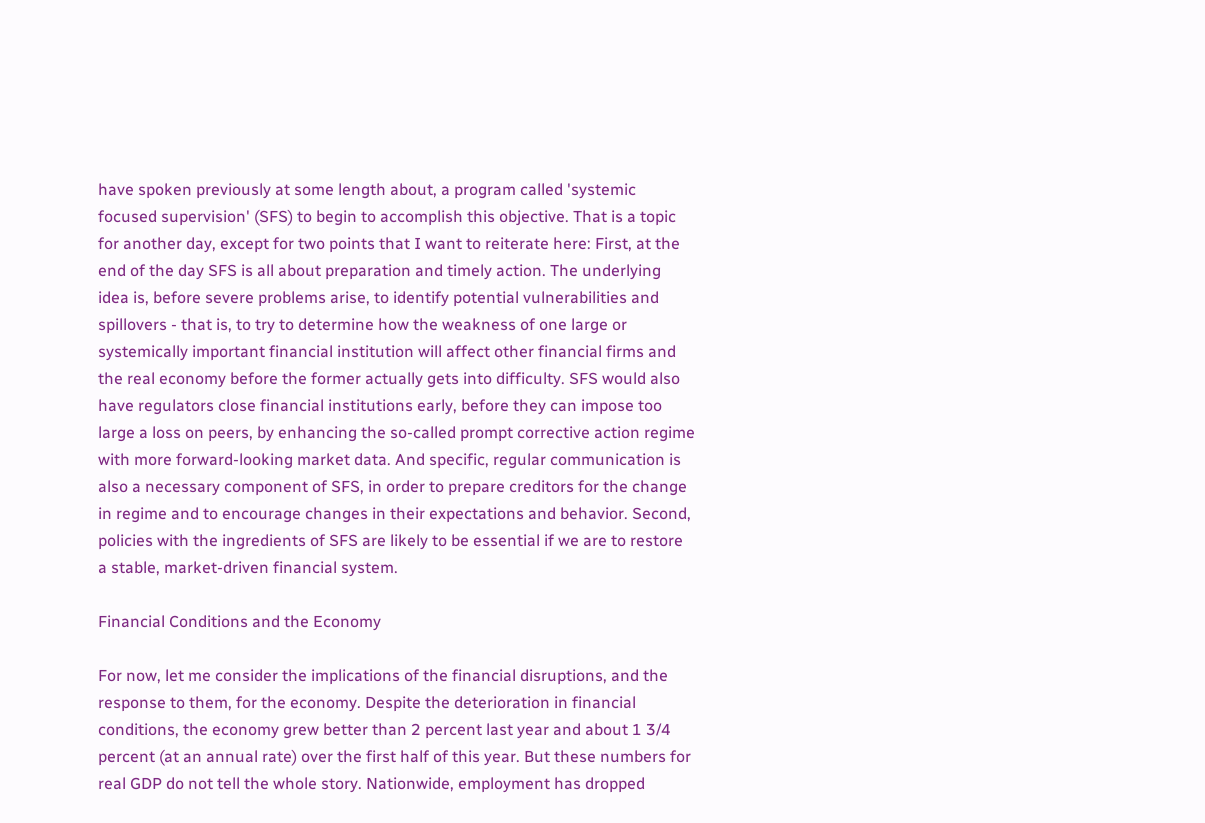have spoken previously at some length about, a program called 'systemic focused supervision' (SFS) to begin to accomplish this objective. That is a topic for another day, except for two points that I want to reiterate here: First, at the end of the day SFS is all about preparation and timely action. The underlying idea is, before severe problems arise, to identify potential vulnerabilities and spillovers - that is, to try to determine how the weakness of one large or systemically important financial institution will affect other financial firms and the real economy before the former actually gets into difficulty. SFS would also have regulators close financial institutions early, before they can impose too large a loss on peers, by enhancing the so-called prompt corrective action regime with more forward-looking market data. And specific, regular communication is also a necessary component of SFS, in order to prepare creditors for the change in regime and to encourage changes in their expectations and behavior. Second, policies with the ingredients of SFS are likely to be essential if we are to restore a stable, market-driven financial system.

Financial Conditions and the Economy

For now, let me consider the implications of the financial disruptions, and the response to them, for the economy. Despite the deterioration in financial conditions, the economy grew better than 2 percent last year and about 1 3/4 percent (at an annual rate) over the first half of this year. But these numbers for real GDP do not tell the whole story. Nationwide, employment has dropped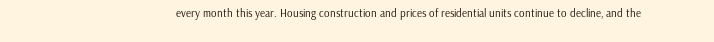every month this year. Housing construction and prices of residential units continue to decline, and the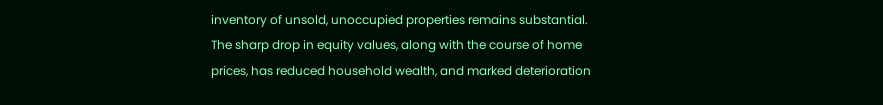inventory of unsold, unoccupied properties remains substantial. The sharp drop in equity values, along with the course of home prices, has reduced household wealth, and marked deterioration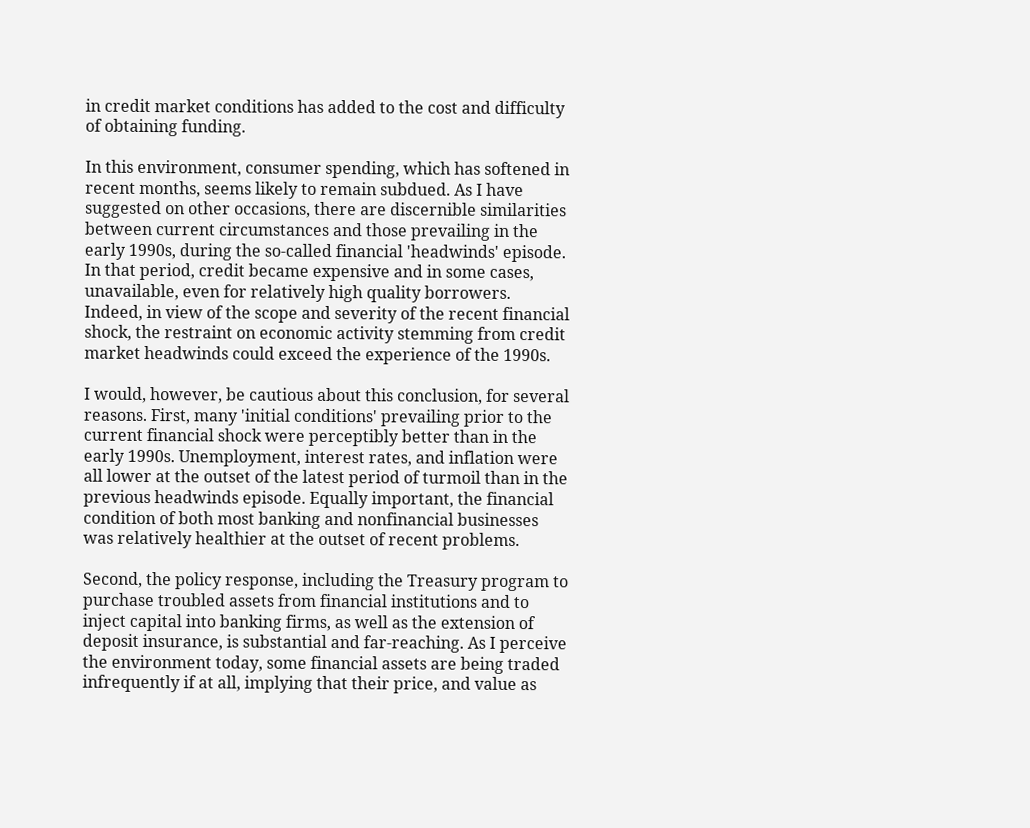in credit market conditions has added to the cost and difficulty of obtaining funding.

In this environment, consumer spending, which has softened in recent months, seems likely to remain subdued. As I have suggested on other occasions, there are discernible similarities between current circumstances and those prevailing in the early 1990s, during the so-called financial 'headwinds' episode. In that period, credit became expensive and in some cases, unavailable, even for relatively high quality borrowers. Indeed, in view of the scope and severity of the recent financial shock, the restraint on economic activity stemming from credit market headwinds could exceed the experience of the 1990s.

I would, however, be cautious about this conclusion, for several reasons. First, many 'initial conditions' prevailing prior to the current financial shock were perceptibly better than in the early 1990s. Unemployment, interest rates, and inflation were all lower at the outset of the latest period of turmoil than in the previous headwinds episode. Equally important, the financial condition of both most banking and nonfinancial businesses was relatively healthier at the outset of recent problems.

Second, the policy response, including the Treasury program to purchase troubled assets from financial institutions and to inject capital into banking firms, as well as the extension of deposit insurance, is substantial and far-reaching. As I perceive the environment today, some financial assets are being traded infrequently if at all, implying that their price, and value as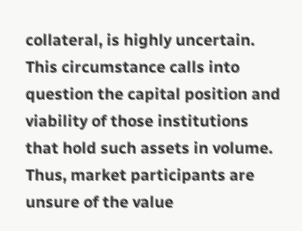collateral, is highly uncertain. This circumstance calls into question the capital position and viability of those institutions that hold such assets in volume. Thus, market participants are unsure of the value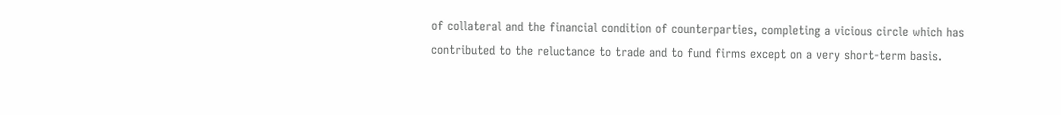of collateral and the financial condition of counterparties, completing a vicious circle which has contributed to the reluctance to trade and to fund firms except on a very short-term basis.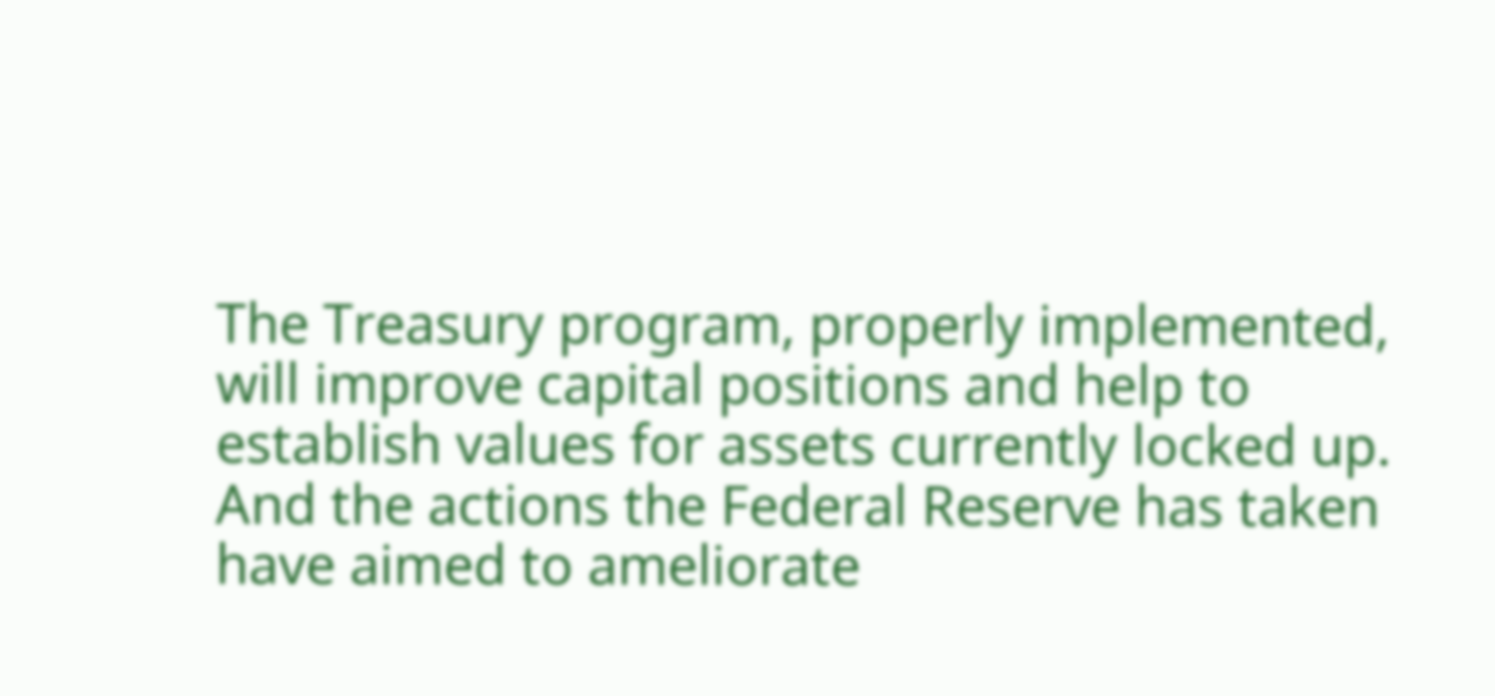The Treasury program, properly implemented, will improve capital positions and help to establish values for assets currently locked up. And the actions the Federal Reserve has taken have aimed to ameliorate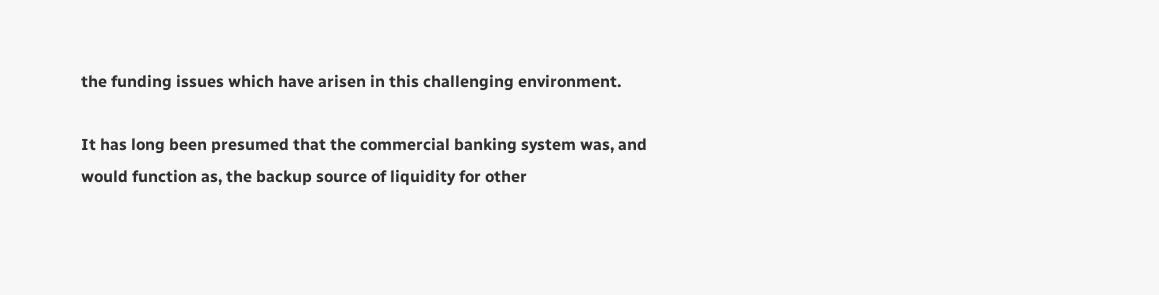the funding issues which have arisen in this challenging environment.

It has long been presumed that the commercial banking system was, and would function as, the backup source of liquidity for other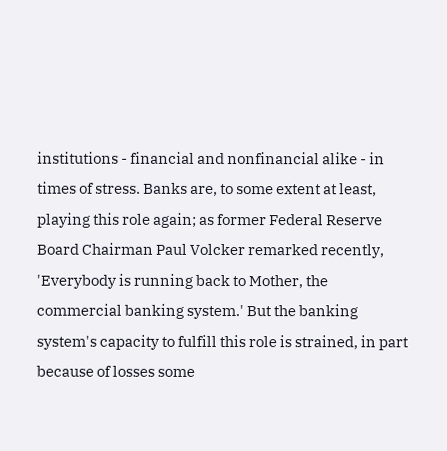institutions - financial and nonfinancial alike - in times of stress. Banks are, to some extent at least, playing this role again; as former Federal Reserve Board Chairman Paul Volcker remarked recently, 'Everybody is running back to Mother, the commercial banking system.' But the banking system's capacity to fulfill this role is strained, in part because of losses some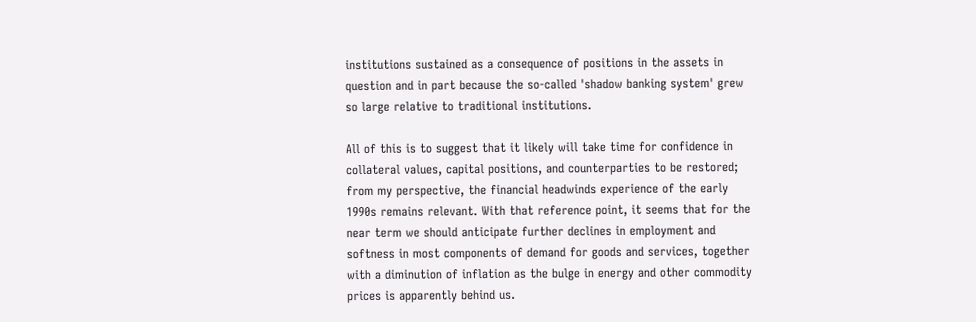institutions sustained as a consequence of positions in the assets in question and in part because the so-called 'shadow banking system' grew so large relative to traditional institutions.

All of this is to suggest that it likely will take time for confidence in collateral values, capital positions, and counterparties to be restored; from my perspective, the financial headwinds experience of the early 1990s remains relevant. With that reference point, it seems that for the near term we should anticipate further declines in employment and softness in most components of demand for goods and services, together with a diminution of inflation as the bulge in energy and other commodity prices is apparently behind us.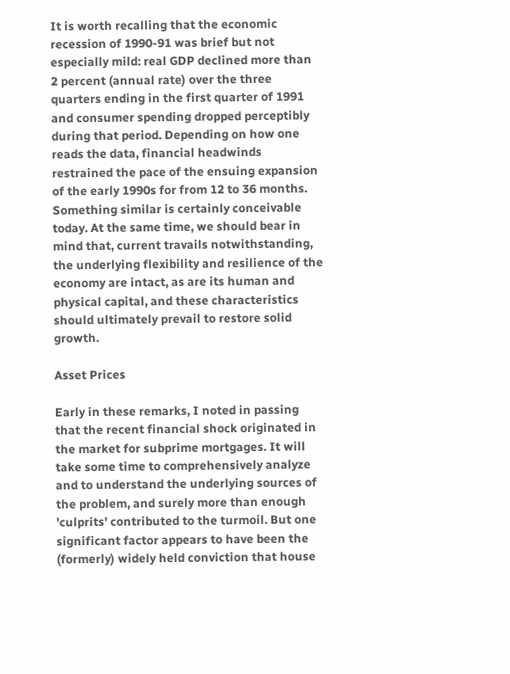It is worth recalling that the economic recession of 1990-91 was brief but not especially mild: real GDP declined more than 2 percent (annual rate) over the three quarters ending in the first quarter of 1991 and consumer spending dropped perceptibly during that period. Depending on how one reads the data, financial headwinds restrained the pace of the ensuing expansion of the early 1990s for from 12 to 36 months. Something similar is certainly conceivable today. At the same time, we should bear in mind that, current travails notwithstanding, the underlying flexibility and resilience of the economy are intact, as are its human and physical capital, and these characteristics should ultimately prevail to restore solid growth.

Asset Prices

Early in these remarks, I noted in passing that the recent financial shock originated in the market for subprime mortgages. It will take some time to comprehensively analyze and to understand the underlying sources of the problem, and surely more than enough 'culprits' contributed to the turmoil. But one significant factor appears to have been the (formerly) widely held conviction that house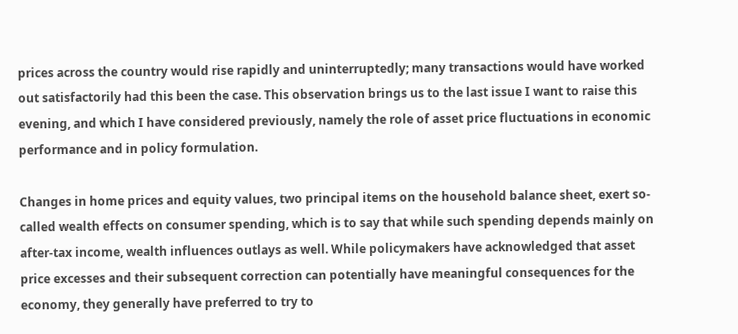prices across the country would rise rapidly and uninterruptedly; many transactions would have worked out satisfactorily had this been the case. This observation brings us to the last issue I want to raise this evening, and which I have considered previously, namely the role of asset price fluctuations in economic performance and in policy formulation.

Changes in home prices and equity values, two principal items on the household balance sheet, exert so-called wealth effects on consumer spending, which is to say that while such spending depends mainly on after-tax income, wealth influences outlays as well. While policymakers have acknowledged that asset price excesses and their subsequent correction can potentially have meaningful consequences for the economy, they generally have preferred to try to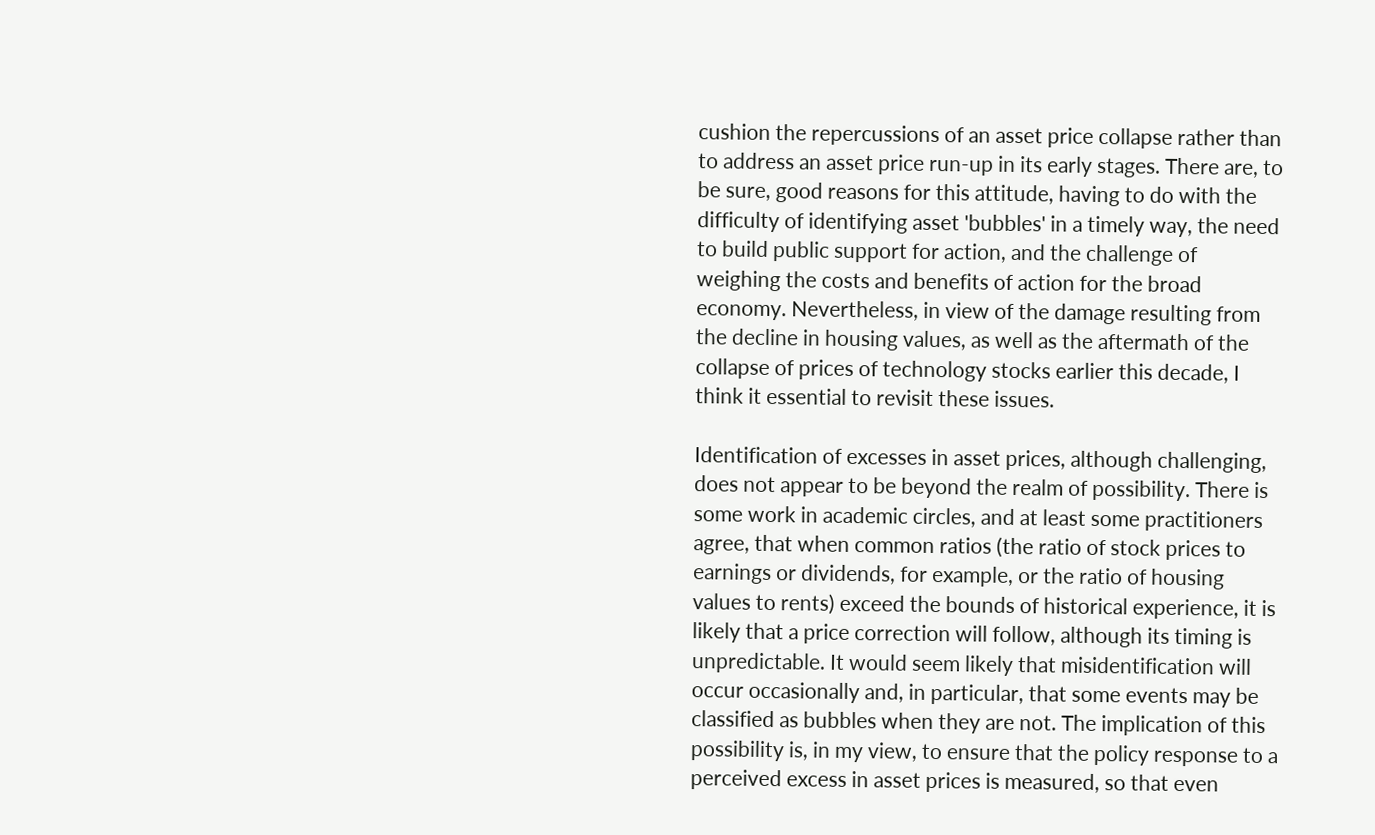cushion the repercussions of an asset price collapse rather than to address an asset price run-up in its early stages. There are, to be sure, good reasons for this attitude, having to do with the difficulty of identifying asset 'bubbles' in a timely way, the need to build public support for action, and the challenge of weighing the costs and benefits of action for the broad economy. Nevertheless, in view of the damage resulting from the decline in housing values, as well as the aftermath of the collapse of prices of technology stocks earlier this decade, I think it essential to revisit these issues.

Identification of excesses in asset prices, although challenging, does not appear to be beyond the realm of possibility. There is some work in academic circles, and at least some practitioners agree, that when common ratios (the ratio of stock prices to earnings or dividends, for example, or the ratio of housing values to rents) exceed the bounds of historical experience, it is likely that a price correction will follow, although its timing is unpredictable. It would seem likely that misidentification will occur occasionally and, in particular, that some events may be classified as bubbles when they are not. The implication of this possibility is, in my view, to ensure that the policy response to a perceived excess in asset prices is measured, so that even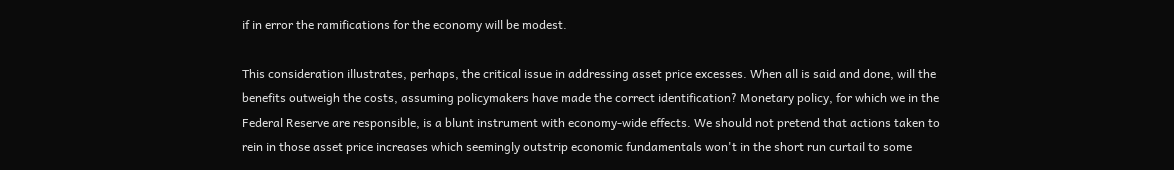if in error the ramifications for the economy will be modest.

This consideration illustrates, perhaps, the critical issue in addressing asset price excesses. When all is said and done, will the benefits outweigh the costs, assuming policymakers have made the correct identification? Monetary policy, for which we in the Federal Reserve are responsible, is a blunt instrument with economy-wide effects. We should not pretend that actions taken to rein in those asset price increases which seemingly outstrip economic fundamentals won't in the short run curtail to some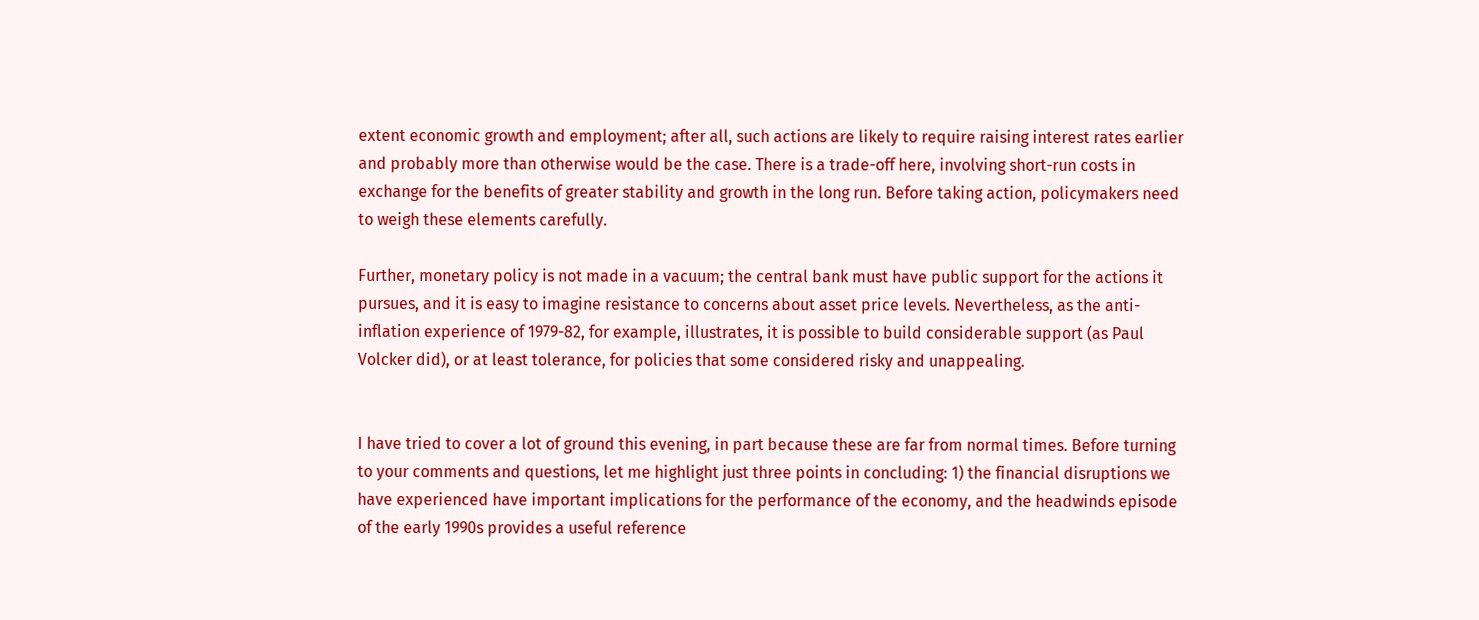extent economic growth and employment; after all, such actions are likely to require raising interest rates earlier and probably more than otherwise would be the case. There is a trade-off here, involving short-run costs in exchange for the benefits of greater stability and growth in the long run. Before taking action, policymakers need to weigh these elements carefully.

Further, monetary policy is not made in a vacuum; the central bank must have public support for the actions it pursues, and it is easy to imagine resistance to concerns about asset price levels. Nevertheless, as the anti-inflation experience of 1979-82, for example, illustrates, it is possible to build considerable support (as Paul Volcker did), or at least tolerance, for policies that some considered risky and unappealing.


I have tried to cover a lot of ground this evening, in part because these are far from normal times. Before turning to your comments and questions, let me highlight just three points in concluding: 1) the financial disruptions we have experienced have important implications for the performance of the economy, and the headwinds episode of the early 1990s provides a useful reference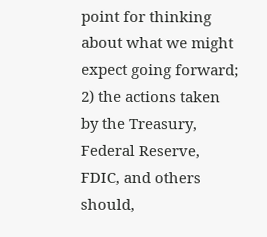point for thinking about what we might expect going forward; 2) the actions taken by the Treasury, Federal Reserve, FDIC, and others should,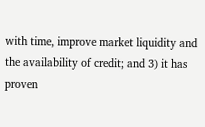with time, improve market liquidity and the availability of credit; and 3) it has proven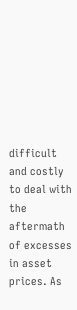difficult and costly to deal with the aftermath of excesses in asset prices. As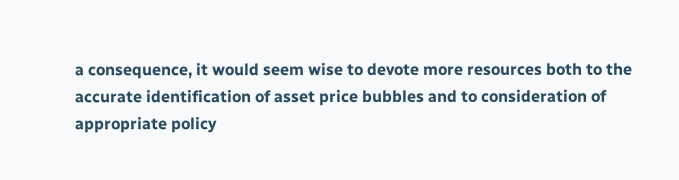a consequence, it would seem wise to devote more resources both to the accurate identification of asset price bubbles and to consideration of appropriate policy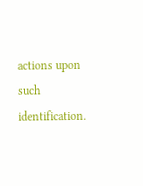actions upon such identification.